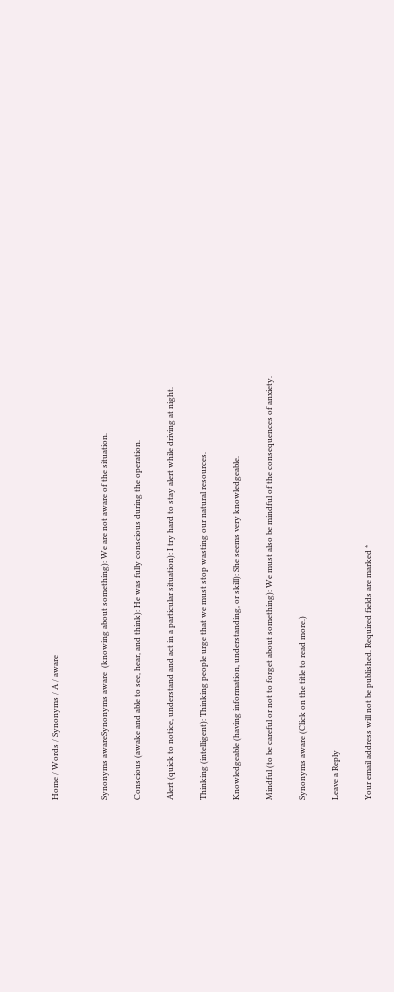Home / Words / Synonyms / A / aware


Synonyms awareSynonyms aware  (knowing about something): We are not aware of the situation.

Conscious (awake and able to see, hear, and think): He was fully conscious during the operation.

Alert (quick to notice, understand and act in a particular situation): I try hard to stay alert while driving at night.

Thinking (intelligent): Thinking people urge that we must stop wasting our natural resources.

Knowledgeable (having information, understanding, or skill): She seems very knowledgeable.

Mindful (to be careful or not to forget about something): We must also be mindful of the consequences of anxiety.

Synonyms aware (Click on the title to read more.)

Leave a Reply

Your email address will not be published. Required fields are marked *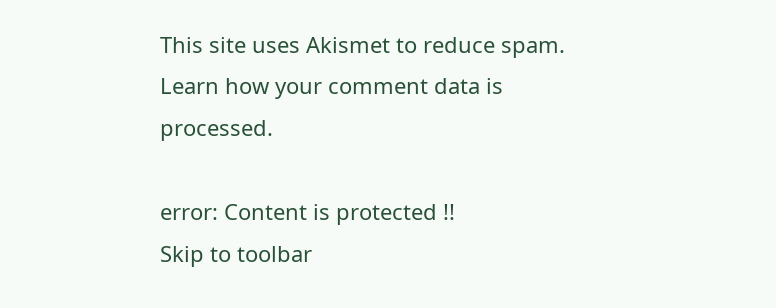This site uses Akismet to reduce spam. Learn how your comment data is processed.

error: Content is protected !!
Skip to toolbar